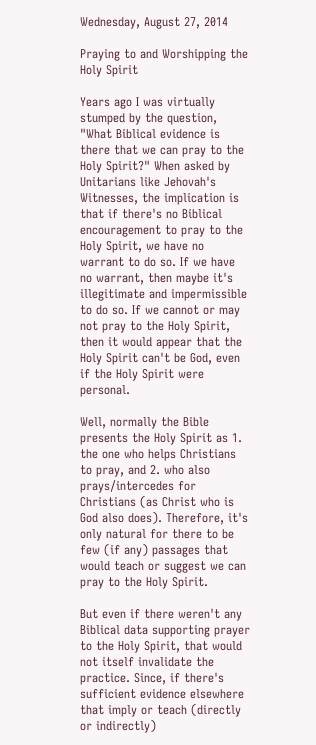Wednesday, August 27, 2014

Praying to and Worshipping the Holy Spirit

Years ago I was virtually stumped by the question, "What Biblical evidence is there that we can pray to the Holy Spirit?" When asked by Unitarians like Jehovah's Witnesses, the implication is that if there's no Biblical encouragement to pray to the Holy Spirit, we have no warrant to do so. If we have no warrant, then maybe it's illegitimate and impermissible to do so. If we cannot or may not pray to the Holy Spirit, then it would appear that the Holy Spirit can't be God, even if the Holy Spirit were personal.

Well, normally the Bible presents the Holy Spirit as 1. the one who helps Christians to pray, and 2. who also prays/intercedes for Christians (as Christ who is God also does). Therefore, it's only natural for there to be few (if any) passages that would teach or suggest we can pray to the Holy Spirit.

But even if there weren't any Biblical data supporting prayer to the Holy Spirit, that would not itself invalidate the practice. Since, if there's sufficient evidence elsewhere that imply or teach (directly or indirectly)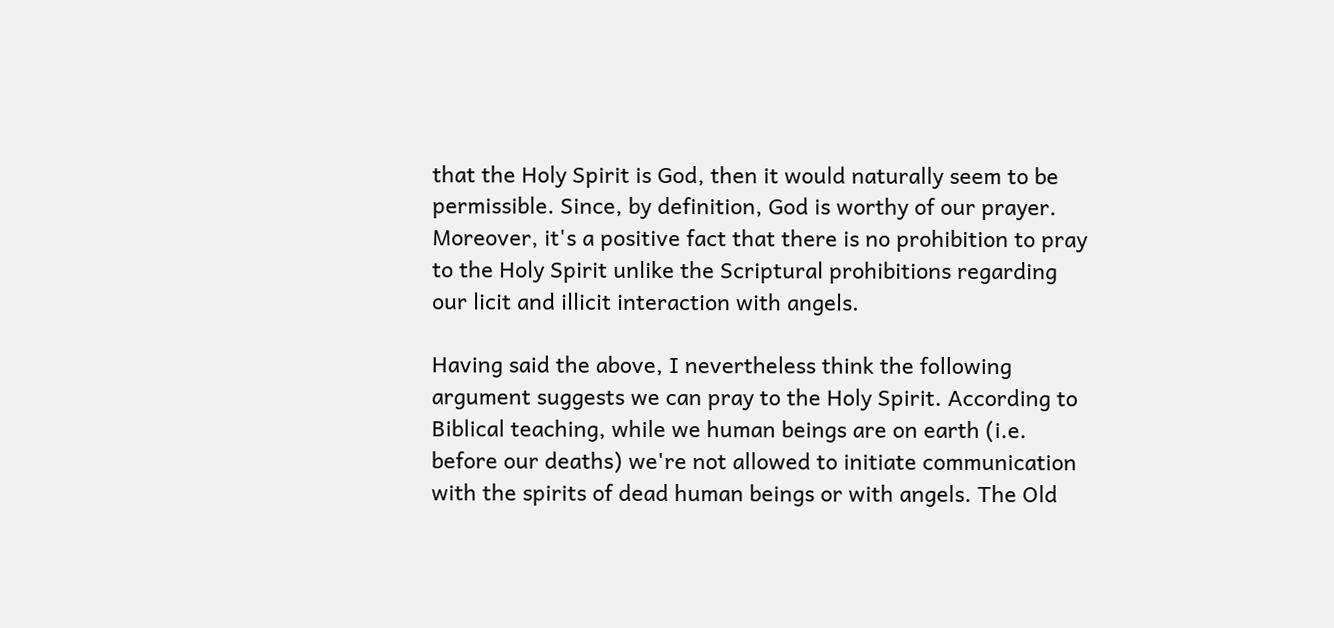that the Holy Spirit is God, then it would naturally seem to be permissible. Since, by definition, God is worthy of our prayer. Moreover, it's a positive fact that there is no prohibition to pray to the Holy Spirit unlike the Scriptural prohibitions regarding our licit and illicit interaction with angels.

Having said the above, I nevertheless think the following argument suggests we can pray to the Holy Spirit. According to Biblical teaching, while we human beings are on earth (i.e. before our deaths) we're not allowed to initiate communication with the spirits of dead human beings or with angels. The Old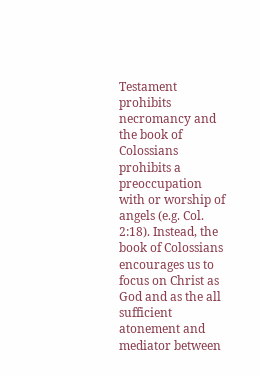Testament prohibits necromancy and the book of Colossians prohibits a preoccupation with or worship of angels (e.g. Col. 2:18). Instead, the book of Colossians encourages us to focus on Christ as God and as the all sufficient atonement and mediator between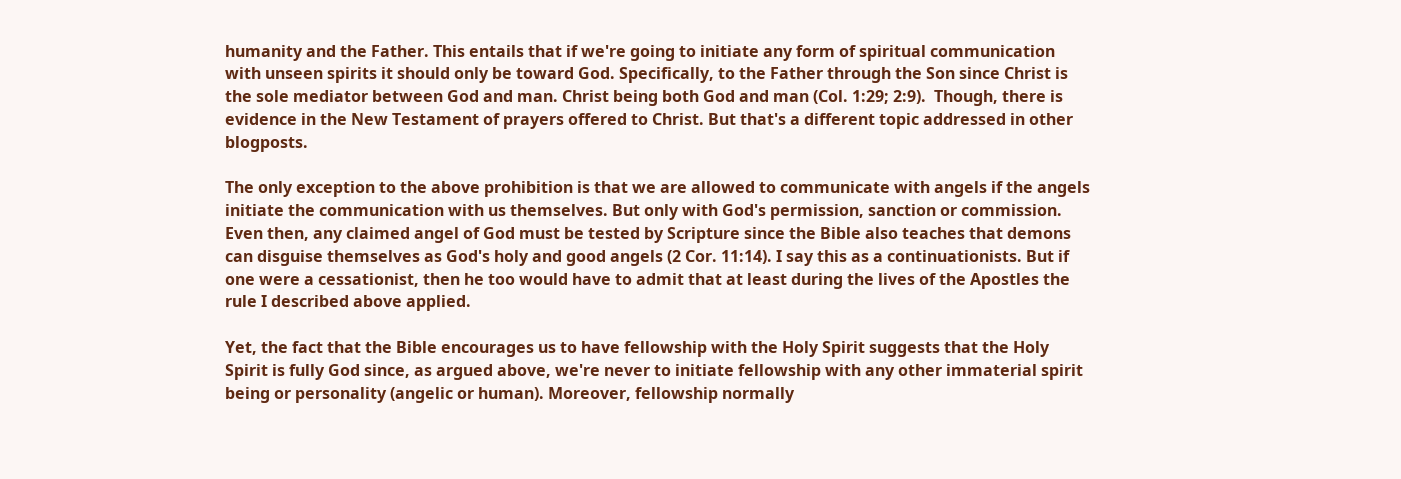humanity and the Father. This entails that if we're going to initiate any form of spiritual communication with unseen spirits it should only be toward God. Specifically, to the Father through the Son since Christ is the sole mediator between God and man. Christ being both God and man (Col. 1:29; 2:9).  Though, there is evidence in the New Testament of prayers offered to Christ. But that's a different topic addressed in other blogposts.

The only exception to the above prohibition is that we are allowed to communicate with angels if the angels initiate the communication with us themselves. But only with God's permission, sanction or commission. Even then, any claimed angel of God must be tested by Scripture since the Bible also teaches that demons can disguise themselves as God's holy and good angels (2 Cor. 11:14). I say this as a continuationists. But if one were a cessationist, then he too would have to admit that at least during the lives of the Apostles the rule I described above applied.

Yet, the fact that the Bible encourages us to have fellowship with the Holy Spirit suggests that the Holy Spirit is fully God since, as argued above, we're never to initiate fellowship with any other immaterial spirit being or personality (angelic or human). Moreover, fellowship normally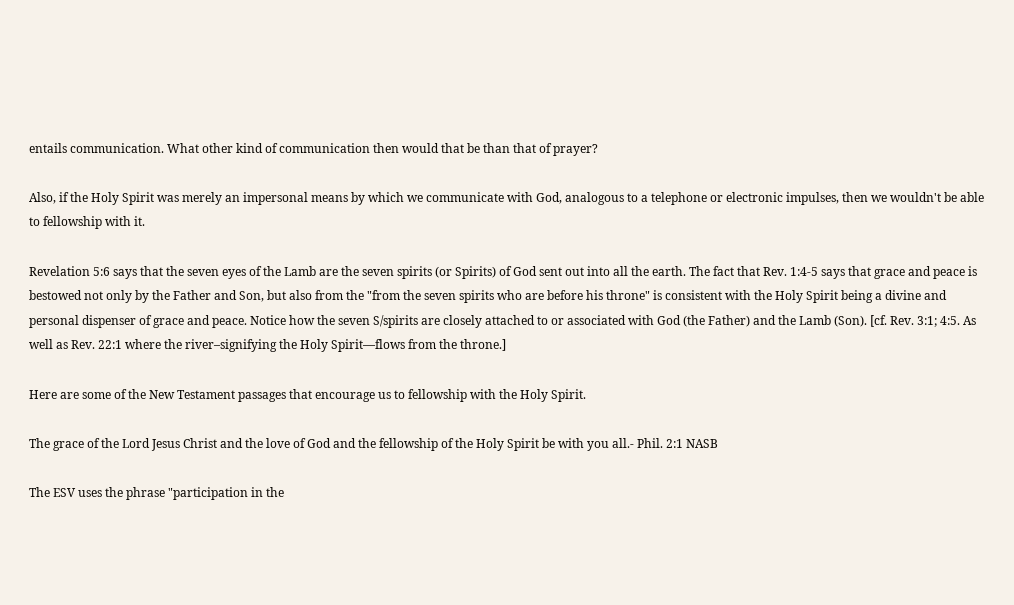entails communication. What other kind of communication then would that be than that of prayer?

Also, if the Holy Spirit was merely an impersonal means by which we communicate with God, analogous to a telephone or electronic impulses, then we wouldn't be able to fellowship with it.

Revelation 5:6 says that the seven eyes of the Lamb are the seven spirits (or Spirits) of God sent out into all the earth. The fact that Rev. 1:4-5 says that grace and peace is bestowed not only by the Father and Son, but also from the "from the seven spirits who are before his throne" is consistent with the Holy Spirit being a divine and personal dispenser of grace and peace. Notice how the seven S/spirits are closely attached to or associated with God (the Father) and the Lamb (Son). [cf. Rev. 3:1; 4:5. As well as Rev. 22:1 where the river–signifying the Holy Spirit—flows from the throne.]

Here are some of the New Testament passages that encourage us to fellowship with the Holy Spirit.

The grace of the Lord Jesus Christ and the love of God and the fellowship of the Holy Spirit be with you all.- Phil. 2:1 NASB

The ESV uses the phrase "participation in the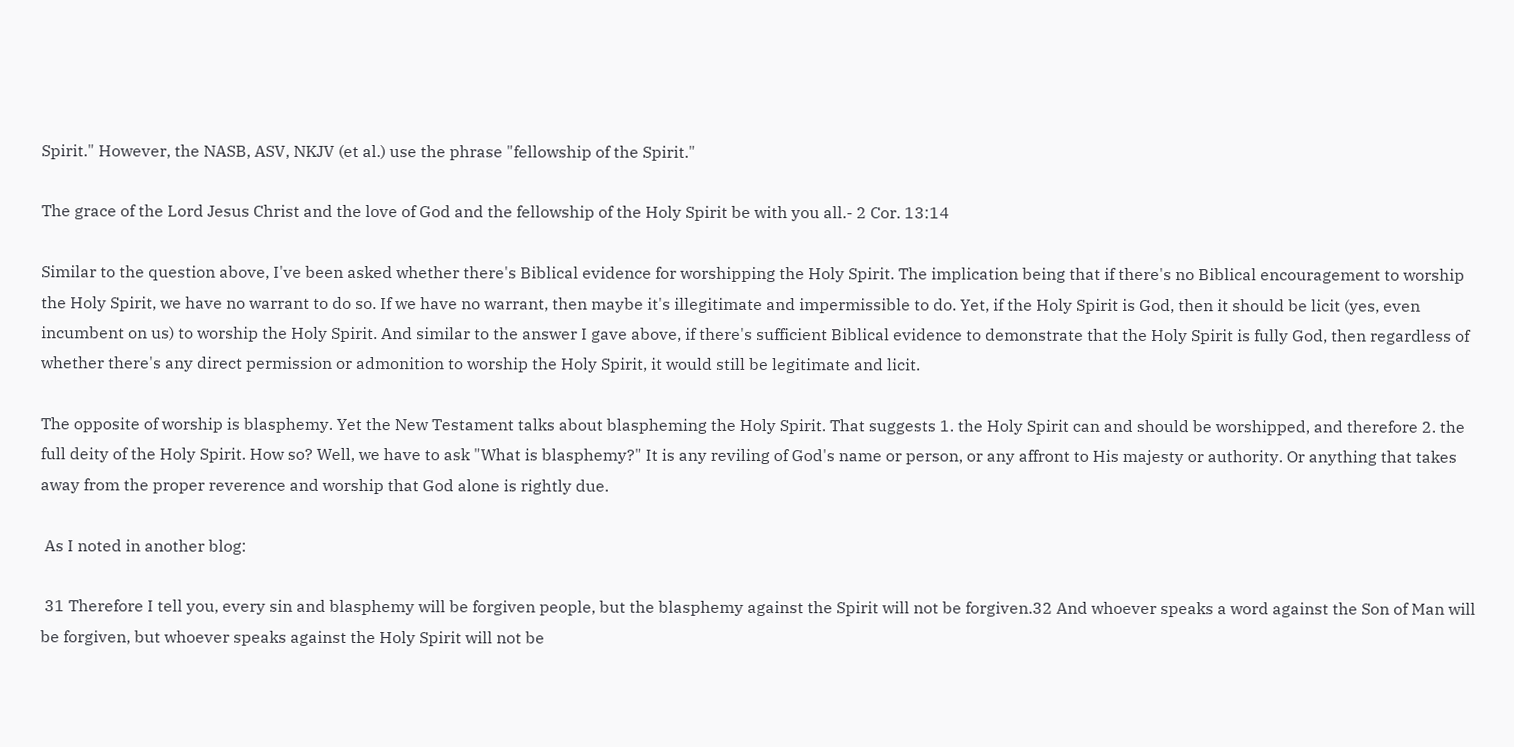Spirit." However, the NASB, ASV, NKJV (et al.) use the phrase "fellowship of the Spirit."

The grace of the Lord Jesus Christ and the love of God and the fellowship of the Holy Spirit be with you all.- 2 Cor. 13:14

Similar to the question above, I've been asked whether there's Biblical evidence for worshipping the Holy Spirit. The implication being that if there's no Biblical encouragement to worship the Holy Spirit, we have no warrant to do so. If we have no warrant, then maybe it's illegitimate and impermissible to do. Yet, if the Holy Spirit is God, then it should be licit (yes, even incumbent on us) to worship the Holy Spirit. And similar to the answer I gave above, if there's sufficient Biblical evidence to demonstrate that the Holy Spirit is fully God, then regardless of whether there's any direct permission or admonition to worship the Holy Spirit, it would still be legitimate and licit.

The opposite of worship is blasphemy. Yet the New Testament talks about blaspheming the Holy Spirit. That suggests 1. the Holy Spirit can and should be worshipped, and therefore 2. the full deity of the Holy Spirit. How so? Well, we have to ask "What is blasphemy?" It is any reviling of God's name or person, or any affront to His majesty or authority. Or anything that takes away from the proper reverence and worship that God alone is rightly due.

 As I noted in another blog:

 31 Therefore I tell you, every sin and blasphemy will be forgiven people, but the blasphemy against the Spirit will not be forgiven.32 And whoever speaks a word against the Son of Man will be forgiven, but whoever speaks against the Holy Spirit will not be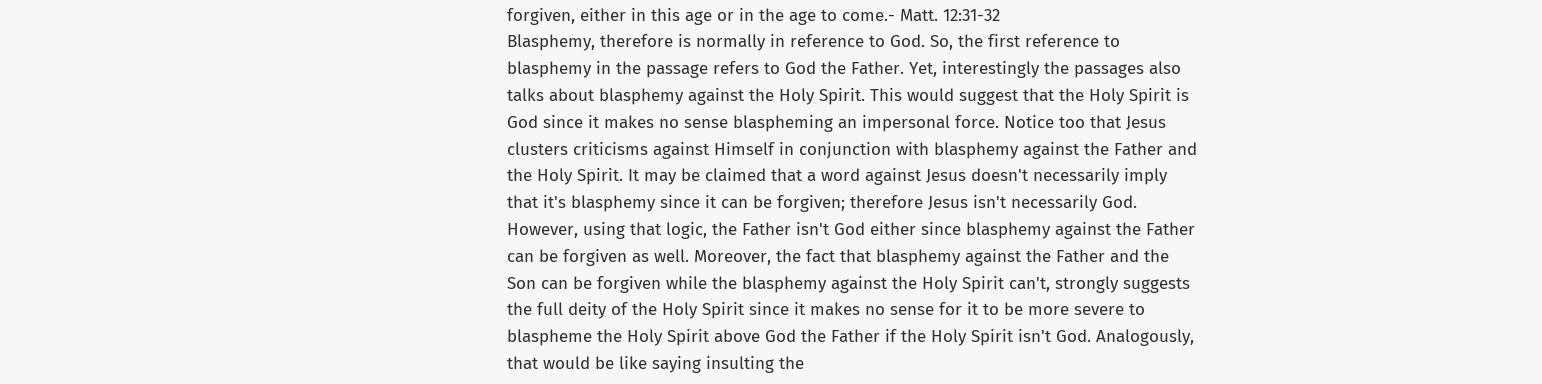forgiven, either in this age or in the age to come.- Matt. 12:31-32
Blasphemy, therefore is normally in reference to God. So, the first reference to blasphemy in the passage refers to God the Father. Yet, interestingly the passages also talks about blasphemy against the Holy Spirit. This would suggest that the Holy Spirit is God since it makes no sense blaspheming an impersonal force. Notice too that Jesus clusters criticisms against Himself in conjunction with blasphemy against the Father and the Holy Spirit. It may be claimed that a word against Jesus doesn't necessarily imply that it's blasphemy since it can be forgiven; therefore Jesus isn't necessarily God. However, using that logic, the Father isn't God either since blasphemy against the Father can be forgiven as well. Moreover, the fact that blasphemy against the Father and the Son can be forgiven while the blasphemy against the Holy Spirit can't, strongly suggests the full deity of the Holy Spirit since it makes no sense for it to be more severe to blaspheme the Holy Spirit above God the Father if the Holy Spirit isn't God. Analogously, that would be like saying insulting the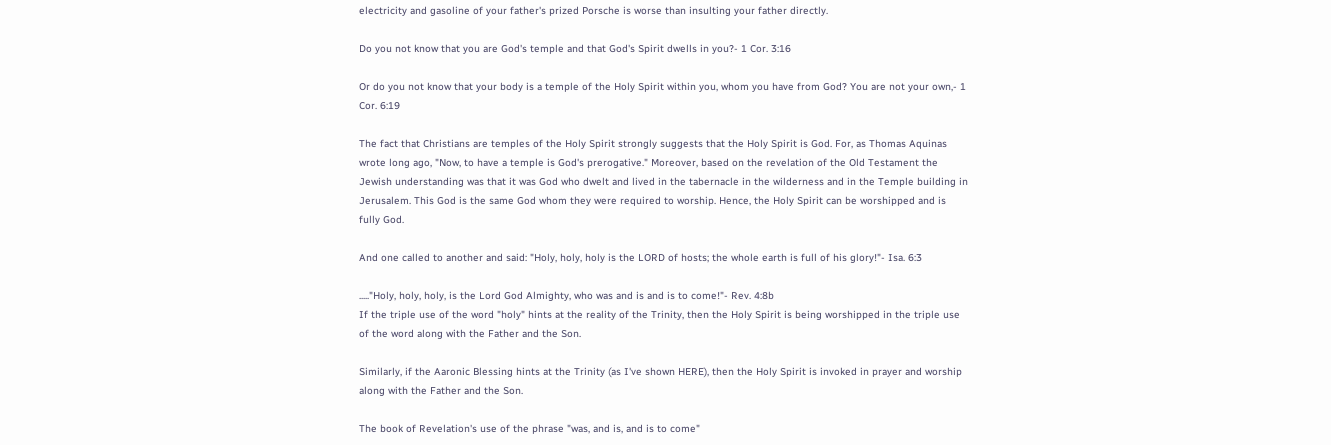electricity and gasoline of your father's prized Porsche is worse than insulting your father directly.

Do you not know that you are God's temple and that God's Spirit dwells in you?- 1 Cor. 3:16

Or do you not know that your body is a temple of the Holy Spirit within you, whom you have from God? You are not your own,- 1 Cor. 6:19

The fact that Christians are temples of the Holy Spirit strongly suggests that the Holy Spirit is God. For, as Thomas Aquinas wrote long ago, "Now, to have a temple is God's prerogative." Moreover, based on the revelation of the Old Testament the Jewish understanding was that it was God who dwelt and lived in the tabernacle in the wilderness and in the Temple building in Jerusalem. This God is the same God whom they were required to worship. Hence, the Holy Spirit can be worshipped and is fully God.

And one called to another and said: "Holy, holy, holy is the LORD of hosts; the whole earth is full of his glory!"- Isa. 6:3

....."Holy, holy, holy, is the Lord God Almighty, who was and is and is to come!"- Rev. 4:8b
If the triple use of the word "holy" hints at the reality of the Trinity, then the Holy Spirit is being worshipped in the triple use of the word along with the Father and the Son.

Similarly, if the Aaronic Blessing hints at the Trinity (as I've shown HERE), then the Holy Spirit is invoked in prayer and worship along with the Father and the Son.

The book of Revelation's use of the phrase "was, and is, and is to come"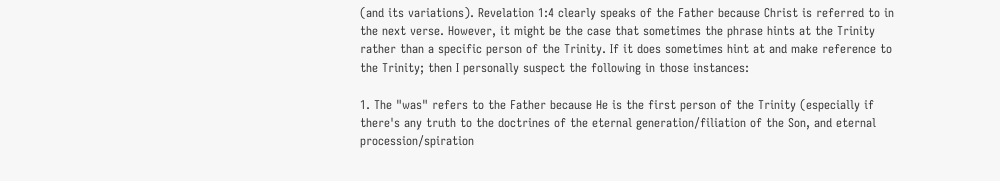(and its variations). Revelation 1:4 clearly speaks of the Father because Christ is referred to in the next verse. However, it might be the case that sometimes the phrase hints at the Trinity rather than a specific person of the Trinity. If it does sometimes hint at and make reference to the Trinity; then I personally suspect the following in those instances:

1. The "was" refers to the Father because He is the first person of the Trinity (especially if there's any truth to the doctrines of the eternal generation/filiation of the Son, and eternal procession/spiration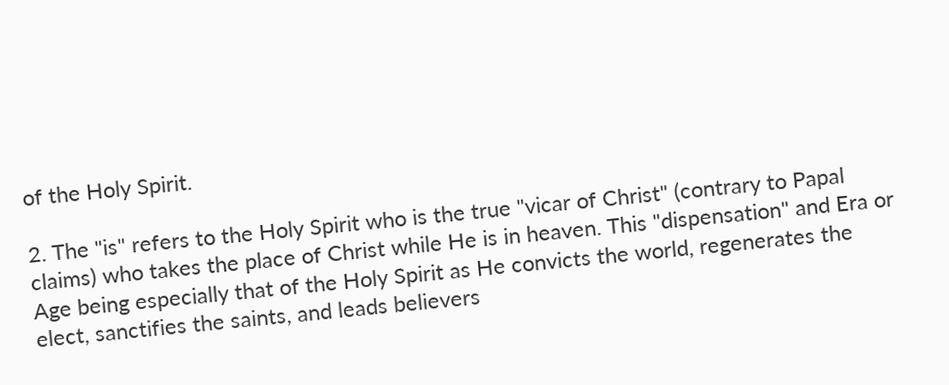of the Holy Spirit.

2. The "is" refers to the Holy Spirit who is the true "vicar of Christ" (contrary to Papal claims) who takes the place of Christ while He is in heaven. This "dispensation" and Era or Age being especially that of the Holy Spirit as He convicts the world, regenerates the elect, sanctifies the saints, and leads believers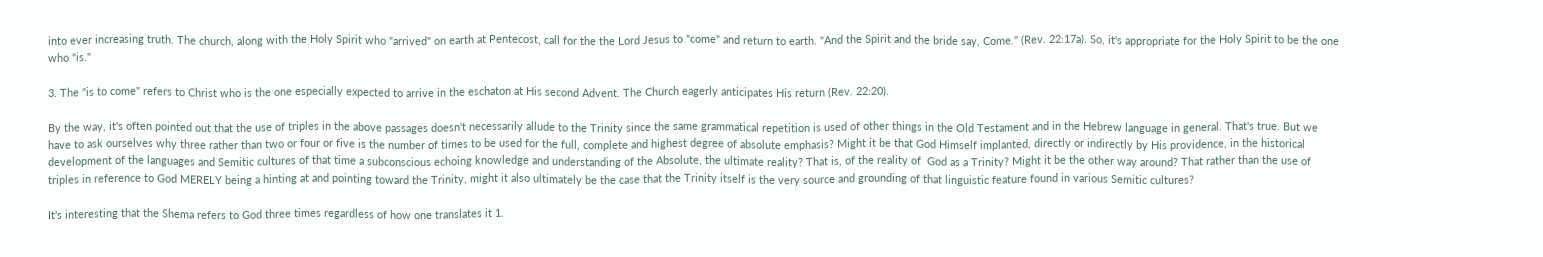into ever increasing truth. The church, along with the Holy Spirit who "arrived" on earth at Pentecost, call for the the Lord Jesus to "come" and return to earth. "And the Spirit and the bride say, Come." (Rev. 22:17a). So, it's appropriate for the Holy Spirit to be the one who "is."

3. The "is to come" refers to Christ who is the one especially expected to arrive in the eschaton at His second Advent. The Church eagerly anticipates His return (Rev. 22:20).

By the way, it's often pointed out that the use of triples in the above passages doesn't necessarily allude to the Trinity since the same grammatical repetition is used of other things in the Old Testament and in the Hebrew language in general. That's true. But we have to ask ourselves why three rather than two or four or five is the number of times to be used for the full, complete and highest degree of absolute emphasis? Might it be that God Himself implanted, directly or indirectly by His providence, in the historical development of the languages and Semitic cultures of that time a subconscious echoing knowledge and understanding of the Absolute, the ultimate reality? That is, of the reality of  God as a Trinity? Might it be the other way around? That rather than the use of triples in reference to God MERELY being a hinting at and pointing toward the Trinity, might it also ultimately be the case that the Trinity itself is the very source and grounding of that linguistic feature found in various Semitic cultures?

It's interesting that the Shema refers to God three times regardless of how one translates it 1.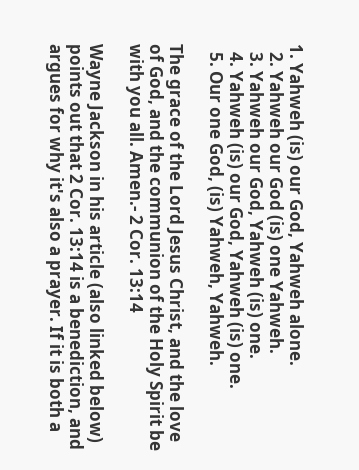1. Yahweh (is) our God, Yahweh alone.
  2. Yahweh our God (is) one Yahweh.
  3. Yahweh our God, Yahweh (is) one.
  4. Yahweh (is) our God, Yahweh (is) one.
  5. Our one God, (is) Yahweh, Yahweh.

The grace of the Lord Jesus Christ, and the love of God, and the communion of the Holy Spirit be with you all. Amen.- 2 Cor. 13:14

Wayne Jackson in his article (also linked below) points out that 2 Cor. 13:14 is a benediction, and argues for why it's also a prayer. If it is both a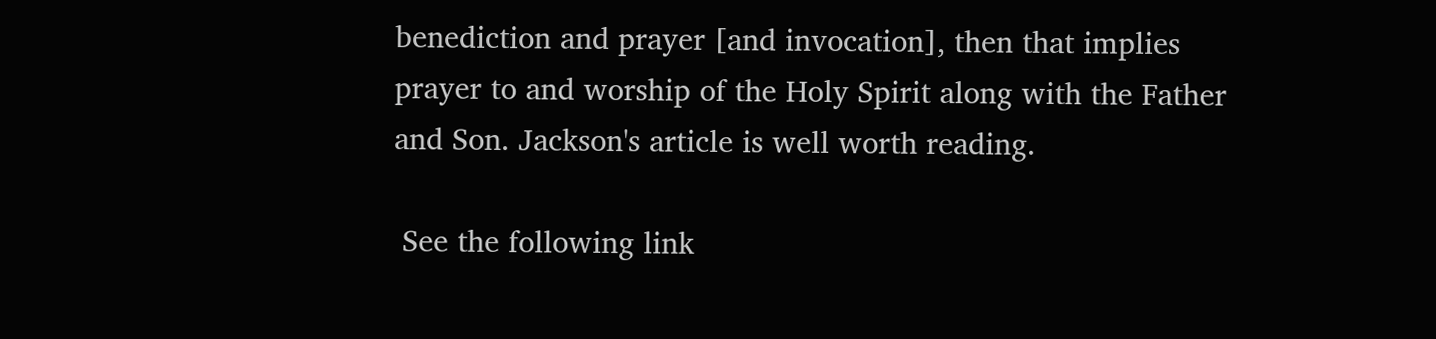benediction and prayer [and invocation], then that implies prayer to and worship of the Holy Spirit along with the Father and Son. Jackson's article is well worth reading.

 See the following link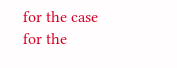for the case for the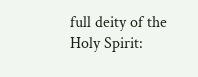full deity of the Holy Spirit: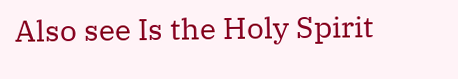Also see Is the Holy Spirit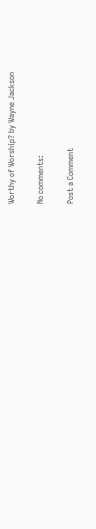Worthy of Worship? by Wayne Jackson

No comments:

Post a Comment